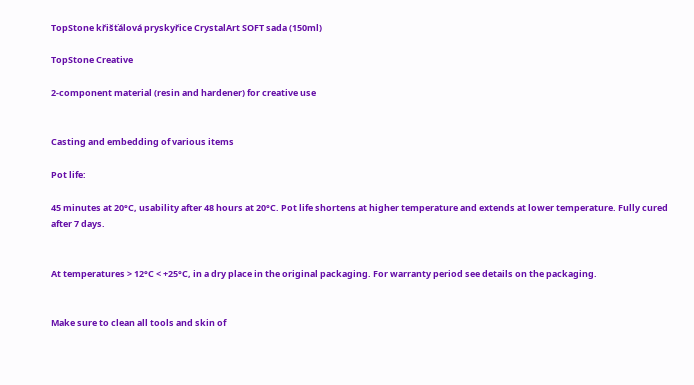TopStone křišťálová pryskyřice CrystalArt SOFT sada (150ml)

TopStone Creative

2-component material (resin and hardener) for creative use


Casting and embedding of various items

Pot life:

45 minutes at 20°C, usability after 48 hours at 20°C. Pot life shortens at higher temperature and extends at lower temperature. Fully cured after 7 days.


At temperatures > 12°C < +25°C, in a dry place in the original packaging. For warranty period see details on the packaging.


Make sure to clean all tools and skin of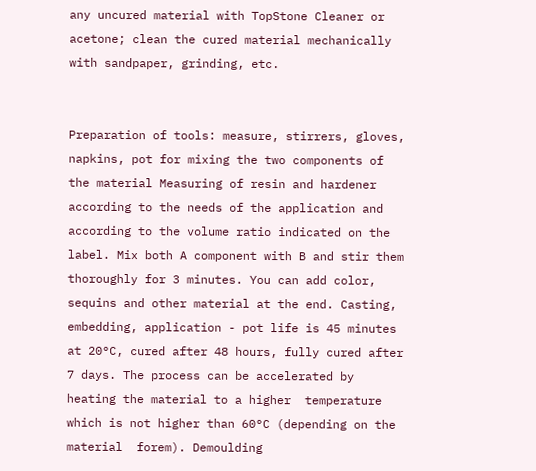any uncured material with TopStone Cleaner or acetone; clean the cured material mechanically with sandpaper, grinding, etc.


Preparation of tools: measure, stirrers, gloves, napkins, pot for mixing the two components of the material Measuring of resin and hardener according to the needs of the application and according to the volume ratio indicated on the
label. Mix both A component with B and stir them thoroughly for 3 minutes. You can add color, sequins and other material at the end. Casting, embedding, application - pot life is 45 minutes at 20°C, cured after 48 hours, fully cured after 7 days. The process can be accelerated by heating the material to a higher  temperature which is not higher than 60°C (depending on the material  forem). Demoulding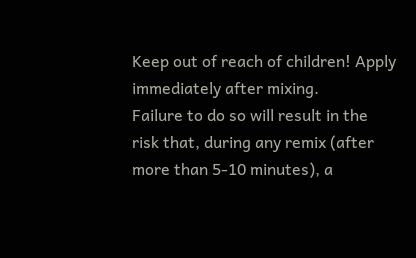Keep out of reach of children! Apply immediately after mixing.
Failure to do so will result in the risk that, during any remix (after
more than 5-10 minutes), a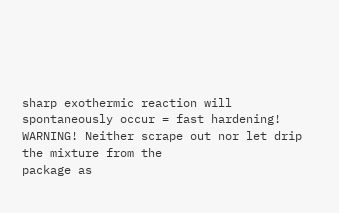sharp exothermic reaction will
spontaneously occur = fast hardening!
WARNING! Neither scrape out nor let drip the mixture from the
package as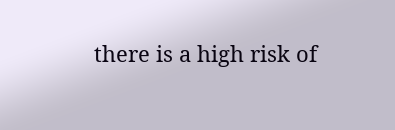there is a high risk of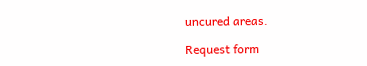uncured areas.

Request form